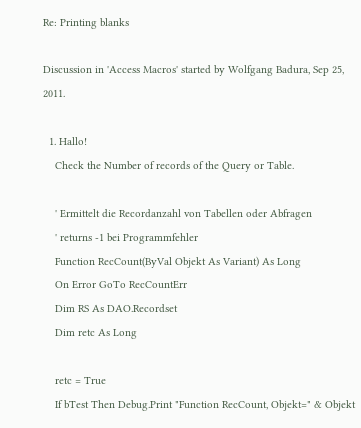Re: Printing blanks

Discussion in 'Access Macros' started by Wolfgang Badura, Sep 25, 2011.

  1. Hallo!
    Check the Number of records of the Query or Table.

    ' Ermittelt die Recordanzahl von Tabellen oder Abfragen
    ' returns -1 bei Programmfehler
    Function RecCount(ByVal Objekt As Variant) As Long
    On Error GoTo RecCountErr
    Dim RS As DAO.Recordset
    Dim retc As Long

    retc = True
    If bTest Then Debug.Print "Function RecCount, Objekt=" & Objekt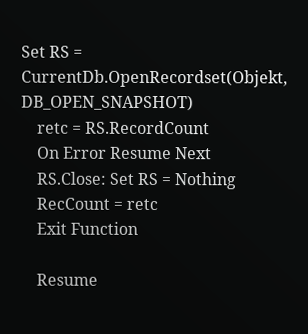Set RS = CurrentDb.OpenRecordset(Objekt, DB_OPEN_SNAPSHOT)
    retc = RS.RecordCount
    On Error Resume Next
    RS.Close: Set RS = Nothing
    RecCount = retc
    Exit Function

    Resume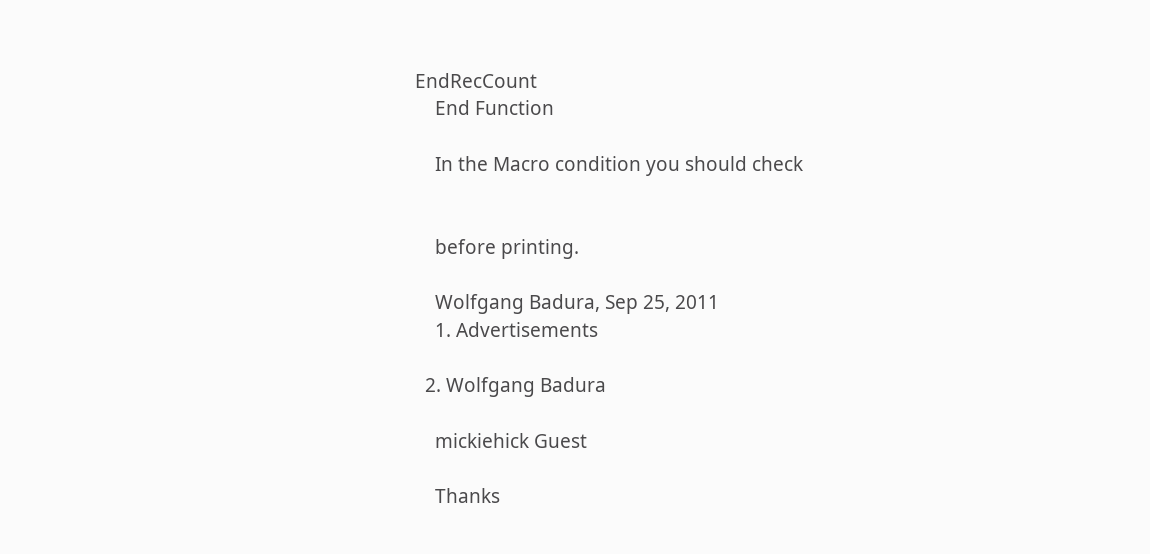EndRecCount
    End Function

    In the Macro condition you should check


    before printing.

    Wolfgang Badura, Sep 25, 2011
    1. Advertisements

  2. Wolfgang Badura

    mickiehick Guest

    Thanks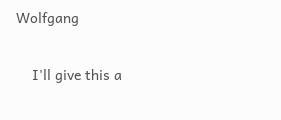Wolfgang

    I'll give this a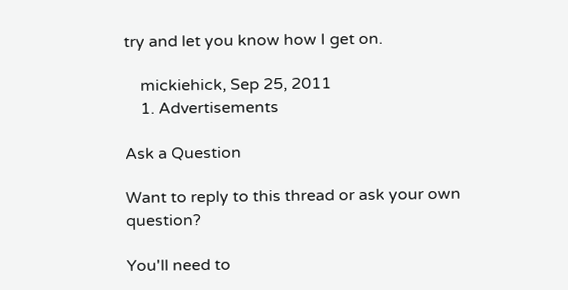try and let you know how I get on.

    mickiehick, Sep 25, 2011
    1. Advertisements

Ask a Question

Want to reply to this thread or ask your own question?

You'll need to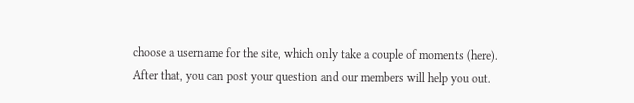choose a username for the site, which only take a couple of moments (here). After that, you can post your question and our members will help you out.